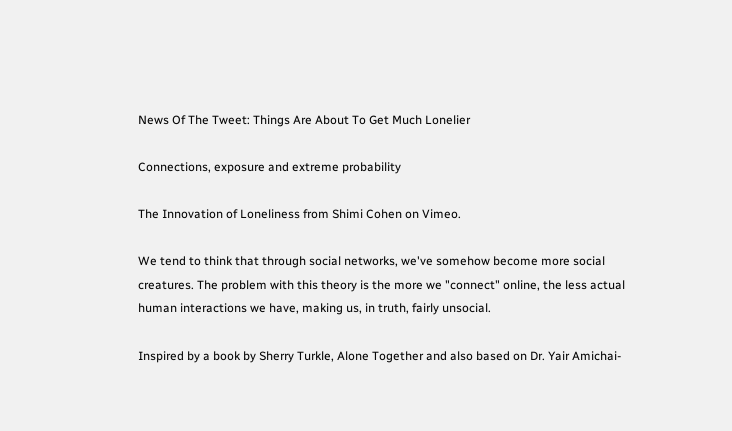News Of The Tweet: Things Are About To Get Much Lonelier

Connections, exposure and extreme probability

The Innovation of Loneliness from Shimi Cohen on Vimeo.

We tend to think that through social networks, we've somehow become more social creatures. The problem with this theory is the more we "connect" online, the less actual human interactions we have, making us, in truth, fairly unsocial.

Inspired by a book by Sherry Turkle, Alone Together and also based on Dr. Yair Amichai-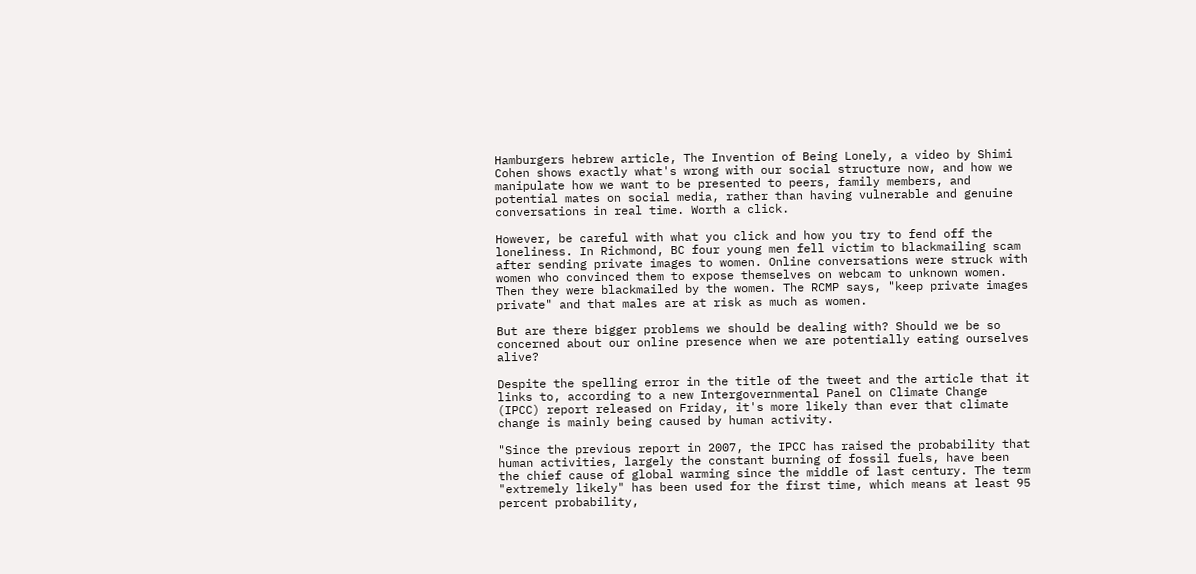Hamburgers hebrew article, The Invention of Being Lonely, a video by Shimi Cohen shows exactly what's wrong with our social structure now, and how we manipulate how we want to be presented to peers, family members, and potential mates on social media, rather than having vulnerable and genuine conversations in real time. Worth a click.

However, be careful with what you click and how you try to fend off the loneliness. In Richmond, BC four young men fell victim to blackmailing scam after sending private images to women. Online conversations were struck with women who convinced them to expose themselves on webcam to unknown women. Then they were blackmailed by the women. The RCMP says, "keep private images private" and that males are at risk as much as women.

But are there bigger problems we should be dealing with? Should we be so concerned about our online presence when we are potentially eating ourselves alive?

Despite the spelling error in the title of the tweet and the article that it links to, according to a new Intergovernmental Panel on Climate Change (IPCC) report released on Friday, it's more likely than ever that climate change is mainly being caused by human activity.

"Since the previous report in 2007, the IPCC has raised the probability that human activities, largely the constant burning of fossil fuels, have been the chief cause of global warming since the middle of last century. The term "extremely likely" has been used for the first time, which means at least 95 percent probability,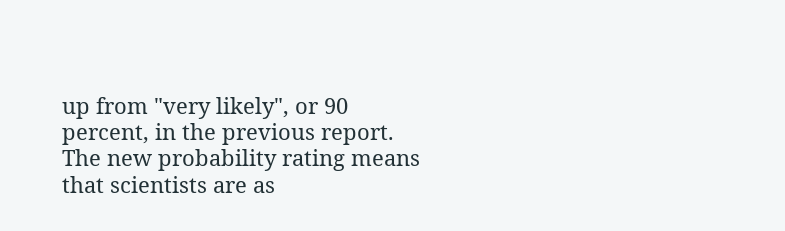up from "very likely", or 90 percent, in the previous report. The new probability rating means that scientists are as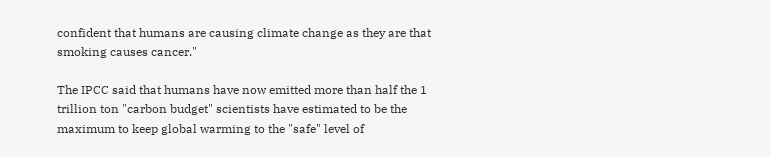confident that humans are causing climate change as they are that smoking causes cancer."

The IPCC said that humans have now emitted more than half the 1 trillion ton "carbon budget" scientists have estimated to be the maximum to keep global warming to the "safe" level of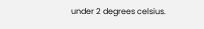under 2 degrees celsius.